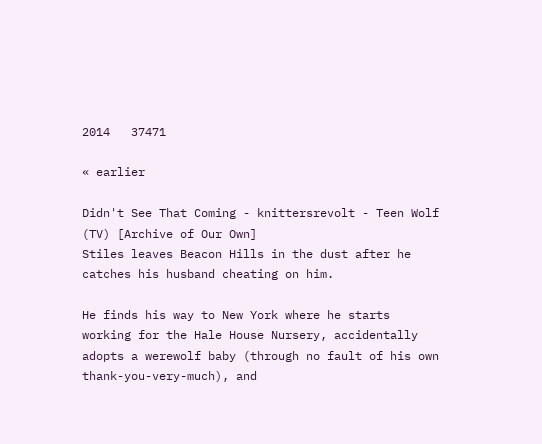2014   37471

« earlier

Didn't See That Coming - knittersrevolt - Teen Wolf (TV) [Archive of Our Own]
Stiles leaves Beacon Hills in the dust after he catches his husband cheating on him.

He finds his way to New York where he starts working for the Hale House Nursery, accidentally adopts a werewolf baby (through no fault of his own thank-you-very-much), and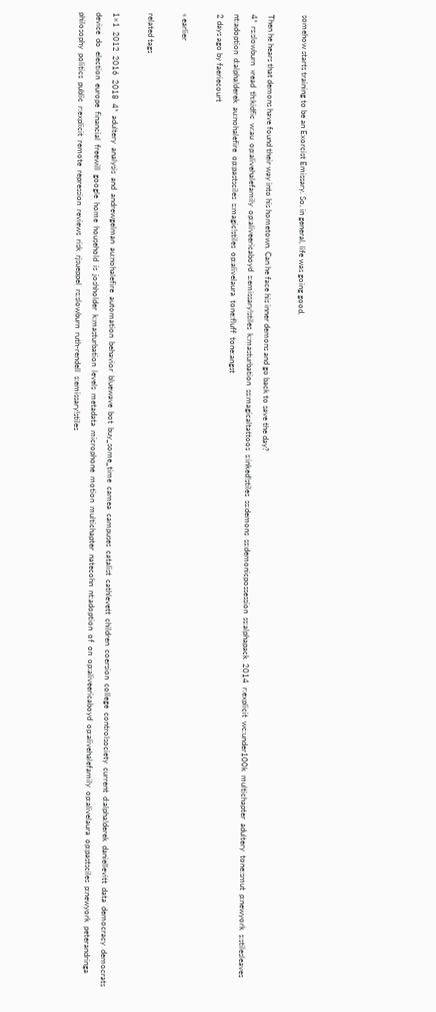somehow starts training to be an Exorcist Emissary. So, in general, life was going good.

Then he hears that demons have found their way into his hometown. Can he face his inner demons and go back to save the day?
4*  rs:slowburn  »read  th:kidfic  w:au  op:alivehalefamily  op:aliveericaboyd  s:emissary!stiles  k:masturbation  ss:magicaltattoos  s:inked!stiles  ss:demons  ss:demonicpossession  ss:alphapack  2014  r:explicit  wc:under100k  multichapter  adultery  tone:smut  p:newyork  s:stilesleaves  nt:adoption  d:alpha!derek  au:nohalefire  op:pastsciles  s:magic!stiles  op:alivelaura  tone:fluff  tone:angst
2 days ago by faeriecourt

« earlier

related tags

1×1  2012  2016  2018  4*  adultery  analysis  and  andrewgelman  au:nohalefire  automation  behavior  bluewave  bot  buy_some_time  camea  campuses  catalist  cathlevett  children  coersion  college  controlsociety  current  d:alpha!derek  daniellevitt  data  democracy  democrats  device  do  election  europe  financial  freewill  google  home  household  is  joshholder  k:masturbation  levels  metadata  microphone  motion  multichapter  natecohn  nt:adoption  of  on  op:aliveericaboyd  op:alivehalefamily  op:alivelaura  op:pastsciles  p:newyork  peterandringa  philosophy  politics  public  r:explicit  remote  repression  reviews  risk  rjsueppel  rs:slowburn  ruth-rendell  s:emissary!stiles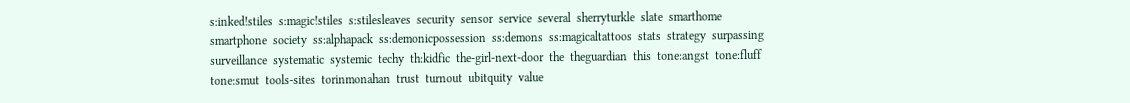s:inked!stiles  s:magic!stiles  s:stilesleaves  security  sensor  service  several  sherryturkle  slate  smarthome  smartphone  society  ss:alphapack  ss:demonicpossession  ss:demons  ss:magicaltattoos  stats  strategy  surpassing  surveillance  systematic  systemic  techy  th:kidfic  the-girl-next-door  the  theguardian  this  tone:angst  tone:fluff  tone:smut  tools-sites  torinmonahan  trust  turnout  ubitquity  value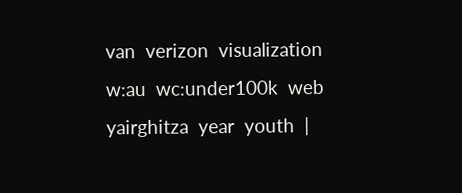van  verizon  visualization  w:au  wc:under100k  web  yairghitza  year  youth  |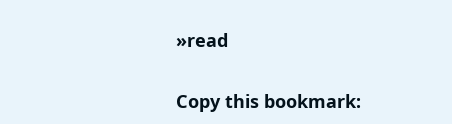»read

Copy this bookmark: